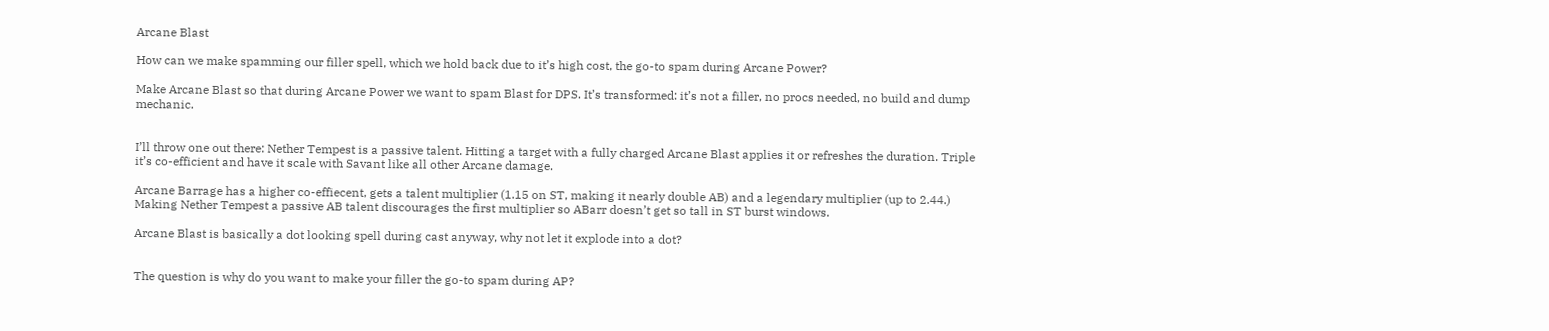Arcane Blast

How can we make spamming our filler spell, which we hold back due to it’s high cost, the go-to spam during Arcane Power?

Make Arcane Blast so that during Arcane Power we want to spam Blast for DPS. It’s transformed: it’s not a filler, no procs needed, no build and dump mechanic.


I’ll throw one out there: Nether Tempest is a passive talent. Hitting a target with a fully charged Arcane Blast applies it or refreshes the duration. Triple it’s co-efficient and have it scale with Savant like all other Arcane damage.

Arcane Barrage has a higher co-effiecent, gets a talent multiplier (1.15 on ST, making it nearly double AB) and a legendary multiplier (up to 2.44.) Making Nether Tempest a passive AB talent discourages the first multiplier so ABarr doesn’t get so tall in ST burst windows.

Arcane Blast is basically a dot looking spell during cast anyway, why not let it explode into a dot?


The question is why do you want to make your filler the go-to spam during AP?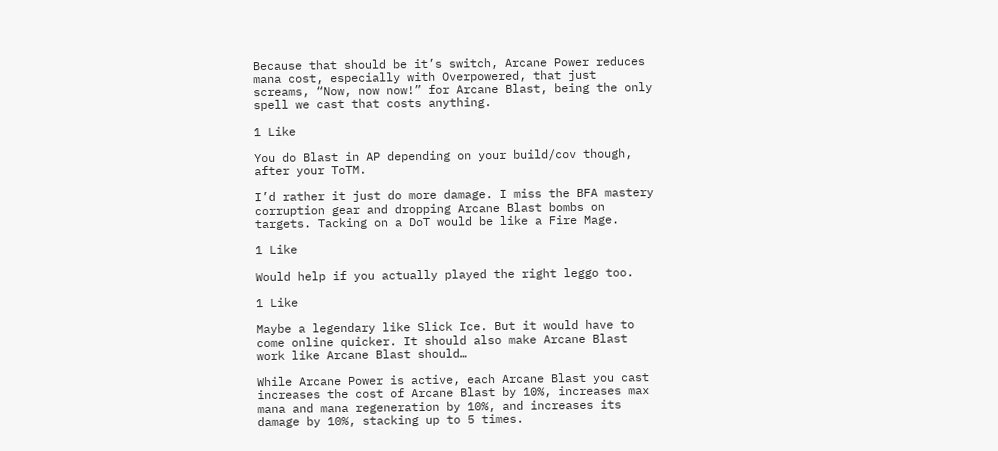Because that should be it’s switch, Arcane Power reduces mana cost, especially with Overpowered, that just screams, “Now, now now!” for Arcane Blast, being the only spell we cast that costs anything.

1 Like

You do Blast in AP depending on your build/cov though, after your ToTM.

I’d rather it just do more damage. I miss the BFA mastery corruption gear and dropping Arcane Blast bombs on targets. Tacking on a DoT would be like a Fire Mage.

1 Like

Would help if you actually played the right leggo too.

1 Like

Maybe a legendary like Slick Ice. But it would have to come online quicker. It should also make Arcane Blast work like Arcane Blast should…

While Arcane Power is active, each Arcane Blast you cast increases the cost of Arcane Blast by 10%, increases max mana and mana regeneration by 10%, and increases its damage by 10%, stacking up to 5 times.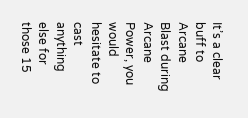It’s a clear buff to Arcane Blast during Arcane Power, you would hesitate to cast anything else for those 15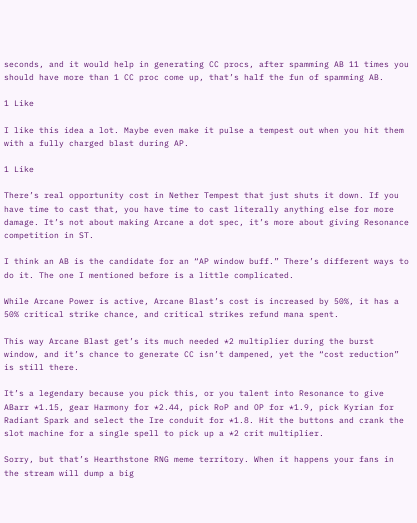seconds, and it would help in generating CC procs, after spamming AB 11 times you should have more than 1 CC proc come up, that’s half the fun of spamming AB.

1 Like

I like this idea a lot. Maybe even make it pulse a tempest out when you hit them with a fully charged blast during AP.

1 Like

There’s real opportunity cost in Nether Tempest that just shuts it down. If you have time to cast that, you have time to cast literally anything else for more damage. It’s not about making Arcane a dot spec, it’s more about giving Resonance competition in ST.

I think an AB is the candidate for an “AP window buff.” There’s different ways to do it. The one I mentioned before is a little complicated.

While Arcane Power is active, Arcane Blast’s cost is increased by 50%, it has a 50% critical strike chance, and critical strikes refund mana spent.

This way Arcane Blast get’s its much needed *2 multiplier during the burst window, and it’s chance to generate CC isn’t dampened, yet the “cost reduction” is still there.

It’s a legendary because you pick this, or you talent into Resonance to give ABarr *1.15, gear Harmony for *2.44, pick RoP and OP for *1.9, pick Kyrian for Radiant Spark and select the Ire conduit for *1.8. Hit the buttons and crank the slot machine for a single spell to pick up a *2 crit multiplier.

Sorry, but that’s Hearthstone RNG meme territory. When it happens your fans in the stream will dump a big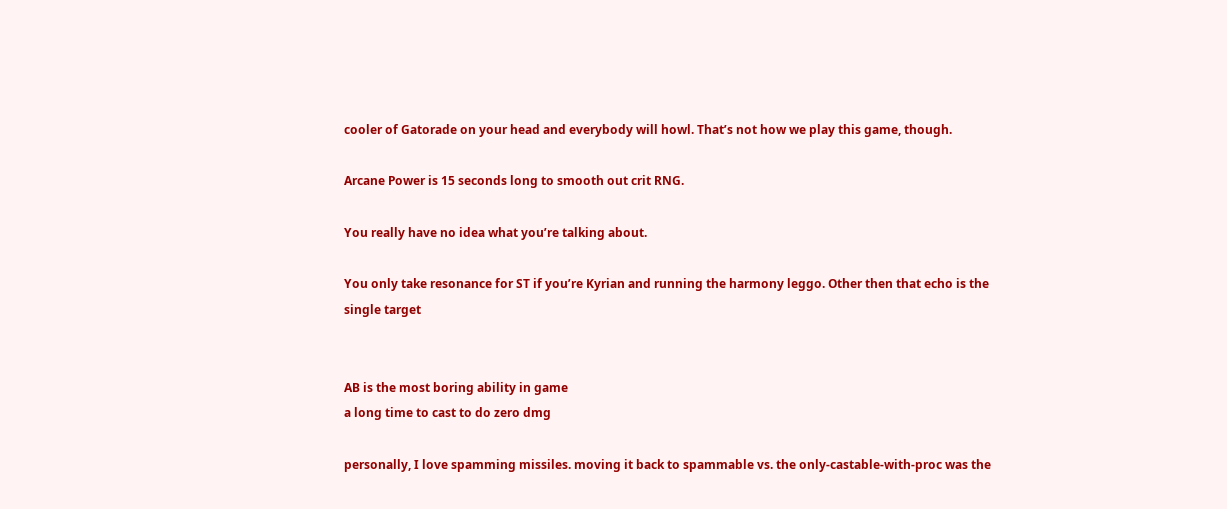cooler of Gatorade on your head and everybody will howl. That’s not how we play this game, though.

Arcane Power is 15 seconds long to smooth out crit RNG.

You really have no idea what you’re talking about.

You only take resonance for ST if you’re Kyrian and running the harmony leggo. Other then that echo is the single target


AB is the most boring ability in game
a long time to cast to do zero dmg

personally, I love spamming missiles. moving it back to spammable vs. the only-castable-with-proc was the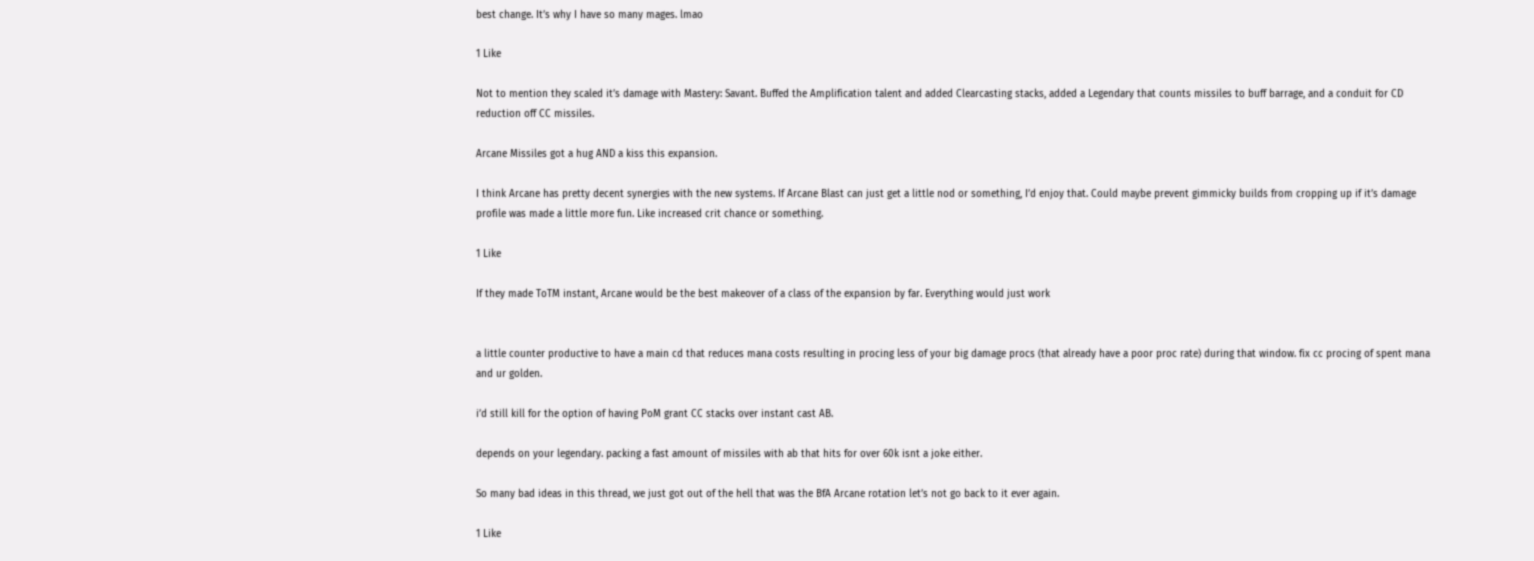best change. It’s why I have so many mages. lmao

1 Like

Not to mention they scaled it’s damage with Mastery: Savant. Buffed the Amplification talent and added Clearcasting stacks, added a Legendary that counts missiles to buff barrage, and a conduit for CD reduction off CC missiles.

Arcane Missiles got a hug AND a kiss this expansion.

I think Arcane has pretty decent synergies with the new systems. If Arcane Blast can just get a little nod or something, I’d enjoy that. Could maybe prevent gimmicky builds from cropping up if it’s damage profile was made a little more fun. Like increased crit chance or something.

1 Like

If they made ToTM instant, Arcane would be the best makeover of a class of the expansion by far. Everything would just work


a little counter productive to have a main cd that reduces mana costs resulting in procing less of your big damage procs (that already have a poor proc rate) during that window. fix cc procing of spent mana and ur golden.

i’d still kill for the option of having PoM grant CC stacks over instant cast AB.

depends on your legendary. packing a fast amount of missiles with ab that hits for over 60k isnt a joke either.

So many bad ideas in this thread, we just got out of the hell that was the BfA Arcane rotation let’s not go back to it ever again.

1 Like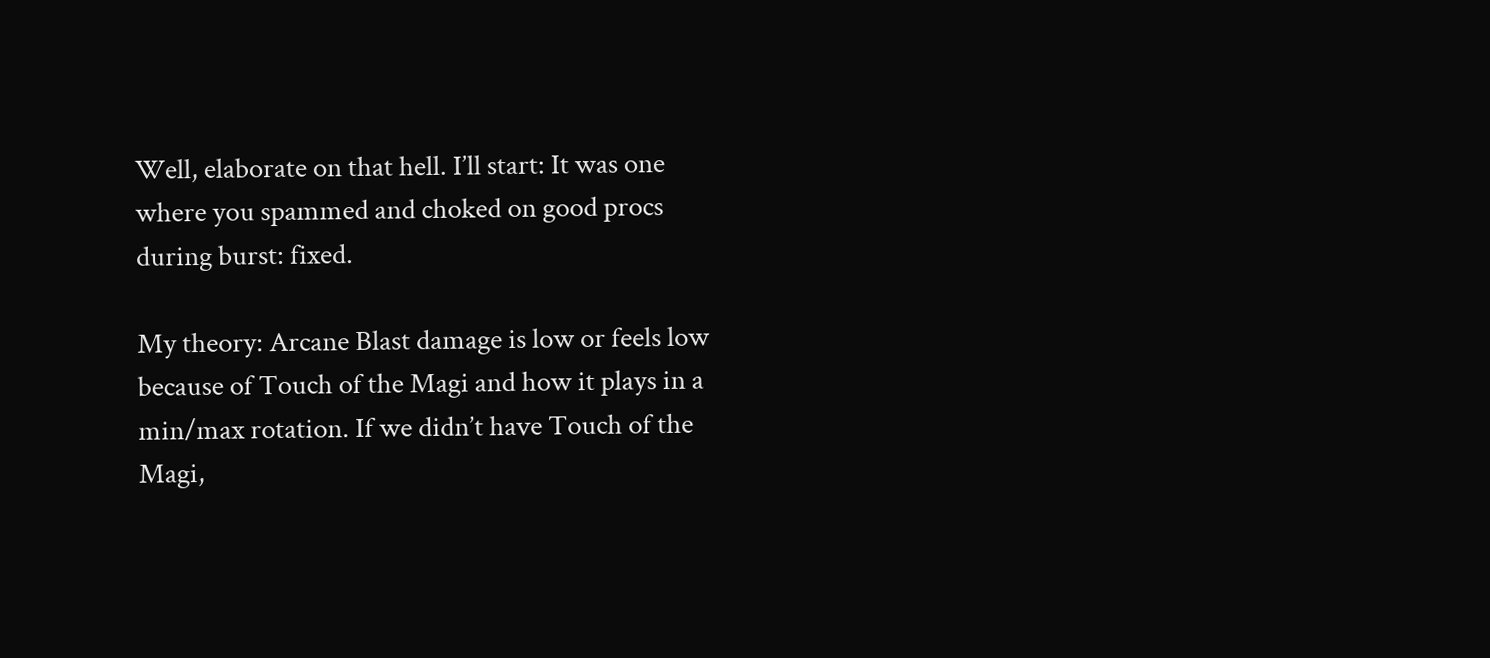Well, elaborate on that hell. I’ll start: It was one where you spammed and choked on good procs during burst: fixed.

My theory: Arcane Blast damage is low or feels low because of Touch of the Magi and how it plays in a min/max rotation. If we didn’t have Touch of the Magi,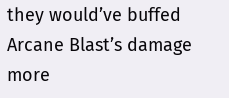they would’ve buffed Arcane Blast’s damage more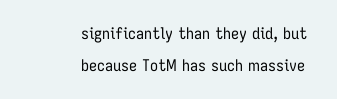significantly than they did, but because TotM has such massive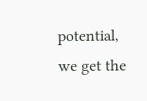potential, we get the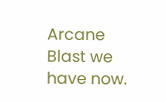Arcane Blast we have now.